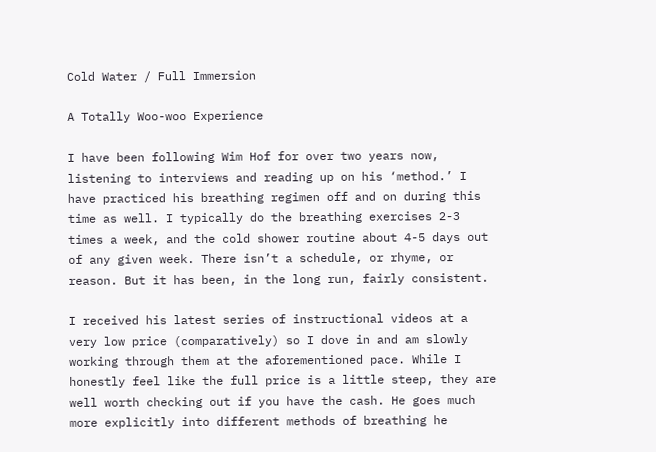Cold Water / Full Immersion

A Totally Woo-woo Experience

I have been following Wim Hof for over two years now, listening to interviews and reading up on his ‘method.’ I have practiced his breathing regimen off and on during this time as well. I typically do the breathing exercises 2-3 times a week, and the cold shower routine about 4-5 days out of any given week. There isn’t a schedule, or rhyme, or reason. But it has been, in the long run, fairly consistent.

I received his latest series of instructional videos at a very low price (comparatively) so I dove in and am slowly working through them at the aforementioned pace. While I honestly feel like the full price is a little steep, they are well worth checking out if you have the cash. He goes much more explicitly into different methods of breathing he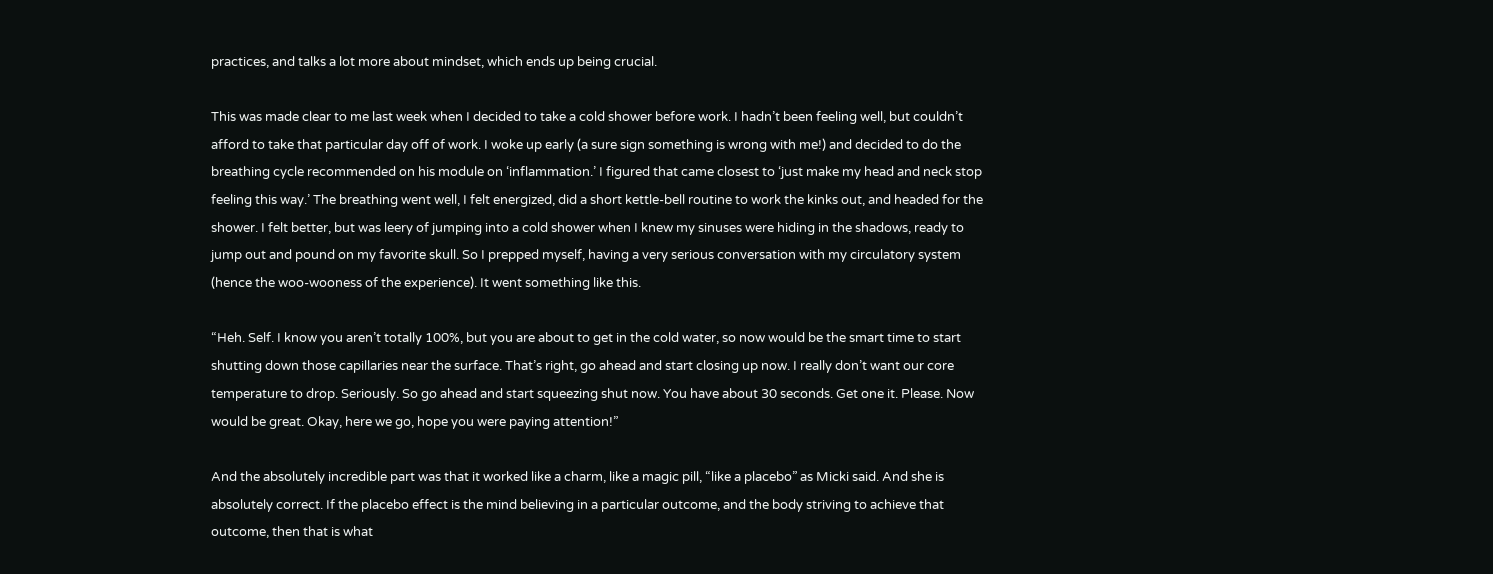practices, and talks a lot more about mindset, which ends up being crucial.

This was made clear to me last week when I decided to take a cold shower before work. I hadn’t been feeling well, but couldn’t afford to take that particular day off of work. I woke up early (a sure sign something is wrong with me!) and decided to do the breathing cycle recommended on his module on ‘inflammation.’ I figured that came closest to ‘just make my head and neck stop feeling this way.’ The breathing went well, I felt energized, did a short kettle-bell routine to work the kinks out, and headed for the shower. I felt better, but was leery of jumping into a cold shower when I knew my sinuses were hiding in the shadows, ready to jump out and pound on my favorite skull. So I prepped myself, having a very serious conversation with my circulatory system (hence the woo-wooness of the experience). It went something like this.

“Heh. Self. I know you aren’t totally 100%, but you are about to get in the cold water, so now would be the smart time to start shutting down those capillaries near the surface. That’s right, go ahead and start closing up now. I really don’t want our core temperature to drop. Seriously. So go ahead and start squeezing shut now. You have about 30 seconds. Get one it. Please. Now would be great. Okay, here we go, hope you were paying attention!”

And the absolutely incredible part was that it worked like a charm, like a magic pill, “like a placebo” as Micki said. And she is absolutely correct. If the placebo effect is the mind believing in a particular outcome, and the body striving to achieve that outcome, then that is what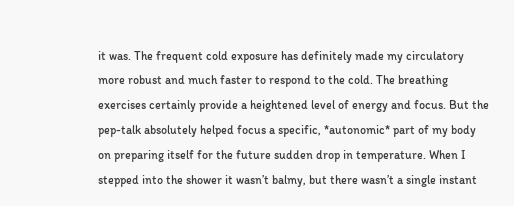it was. The frequent cold exposure has definitely made my circulatory more robust and much faster to respond to the cold. The breathing exercises certainly provide a heightened level of energy and focus. But the pep-talk absolutely helped focus a specific, *autonomic* part of my body on preparing itself for the future sudden drop in temperature. When I stepped into the shower it wasn’t balmy, but there wasn’t a single instant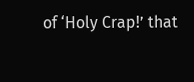of ‘Holy Crap!’ that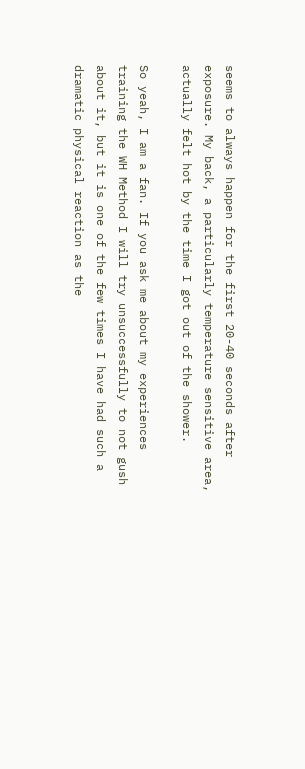seems to always happen for the first 20-40 seconds after exposure. My back, a particularly temperature sensitive area, actually felt hot by the time I got out of the shower.

So yeah, I am a fan. If you ask me about my experiences training the WH Method I will try unsuccessfully to not gush about it, but it is one of the few times I have had such a dramatic physical reaction as the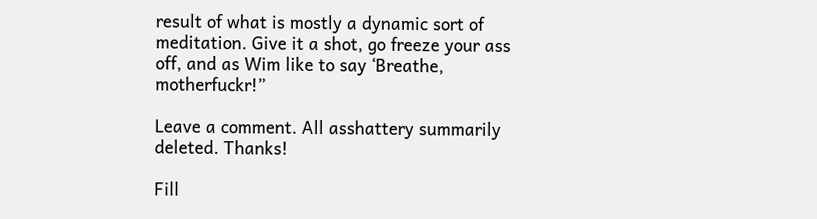result of what is mostly a dynamic sort of meditation. Give it a shot, go freeze your ass off, and as Wim like to say ‘Breathe, motherfuckr!”

Leave a comment. All asshattery summarily deleted. Thanks!

Fill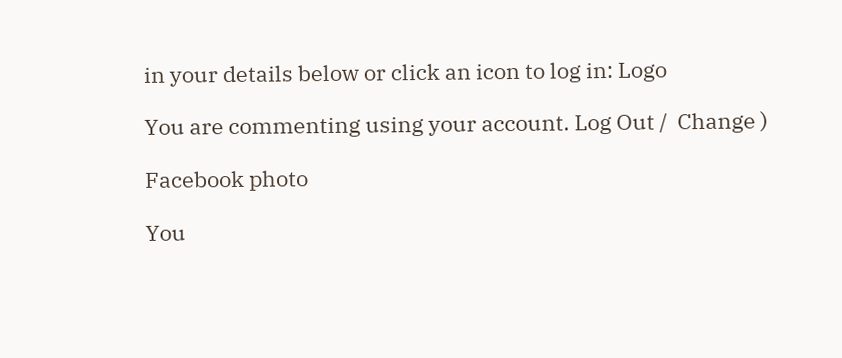in your details below or click an icon to log in: Logo

You are commenting using your account. Log Out /  Change )

Facebook photo

You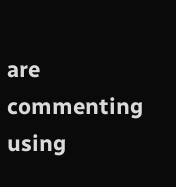are commenting using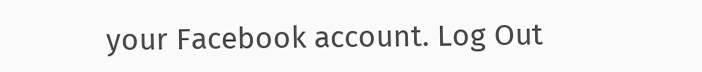your Facebook account. Log Out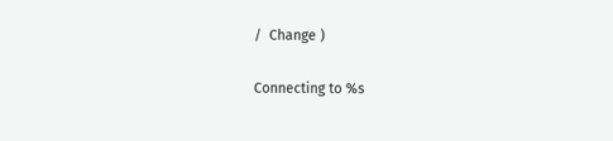/  Change )

Connecting to %s